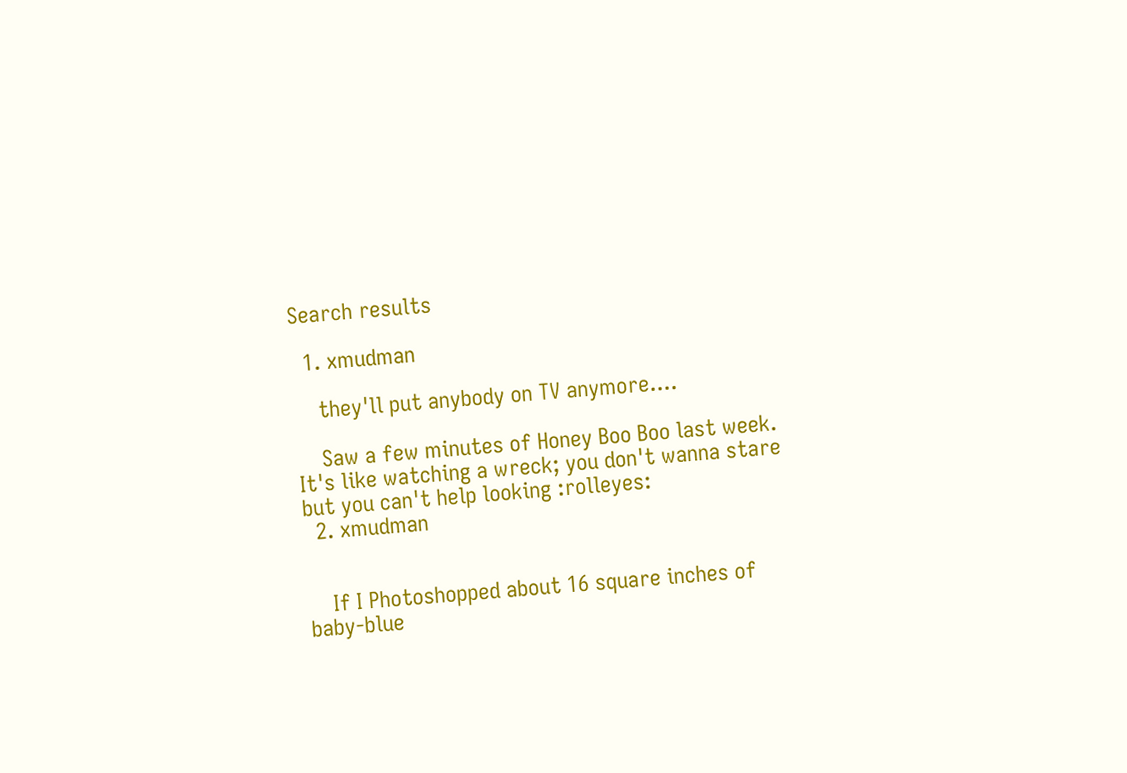Search results

  1. xmudman

    they'll put anybody on TV anymore....

    Saw a few minutes of Honey Boo Boo last week. It's like watching a wreck; you don't wanna stare but you can't help looking :rolleyes:
  2. xmudman


    If I Photoshopped about 16 square inches of baby-blue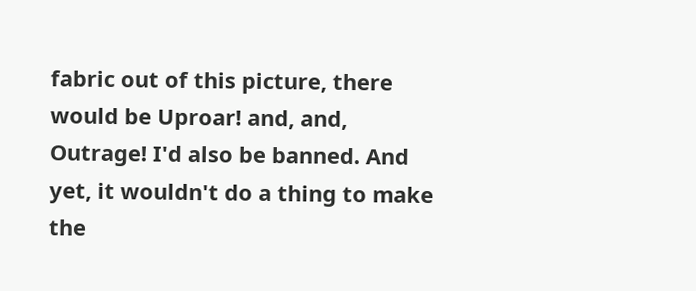fabric out of this picture, there would be Uproar! and, and, Outrage! I'd also be banned. And yet, it wouldn't do a thing to make the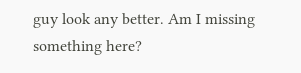guy look any better. Am I missing something here?